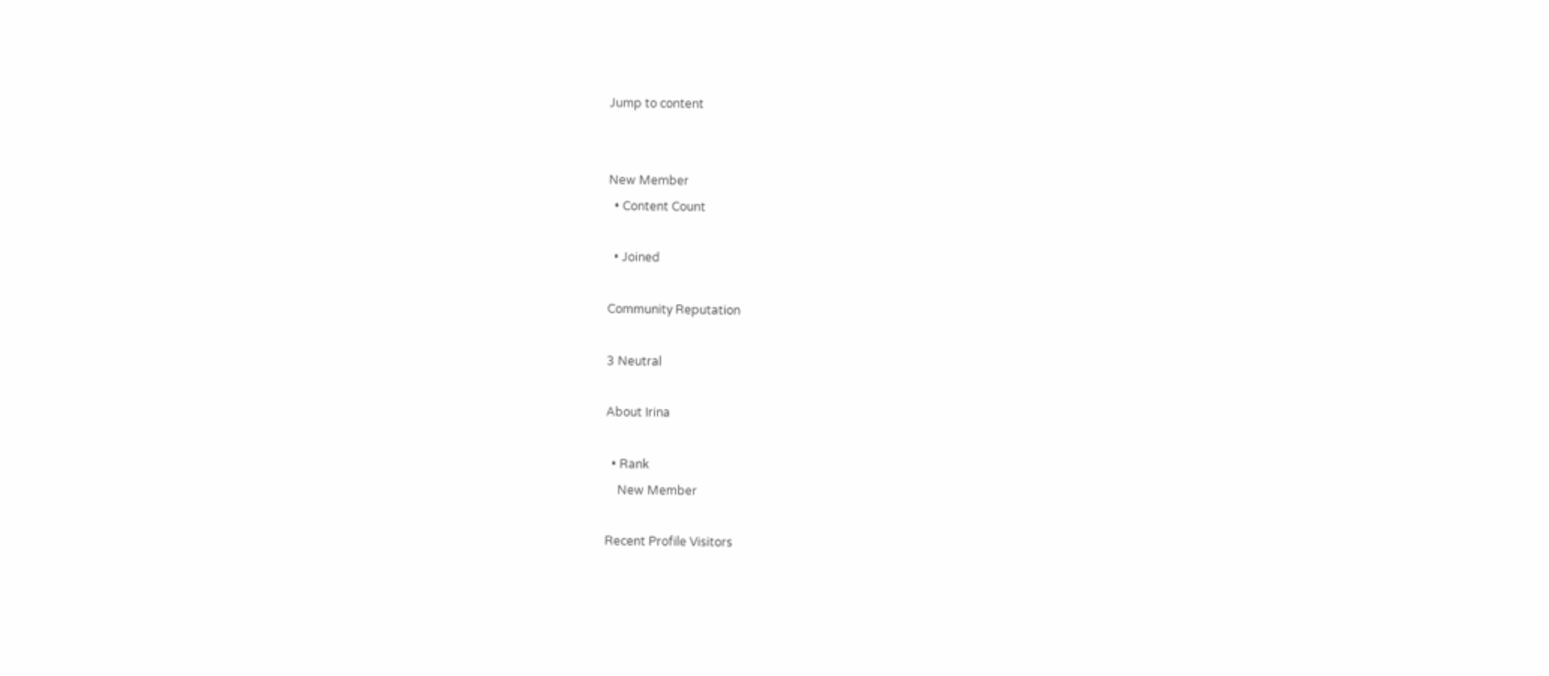Jump to content


New Member
  • Content Count

  • Joined

Community Reputation

3 Neutral

About Irina

  • Rank
    New Member

Recent Profile Visitors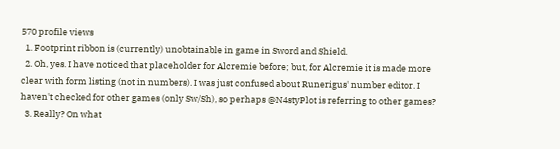570 profile views
  1. Footprint ribbon is (currently) unobtainable in game in Sword and Shield.
  2. Oh, yes. I have noticed that placeholder for Alcremie before; but, for Alcremie it is made more clear with form listing (not in numbers). I was just confused about Runerigus' number editor. I haven't checked for other games (only Sw/Sh), so perhaps @N4styPlot is referring to other games?
  3. Really? On what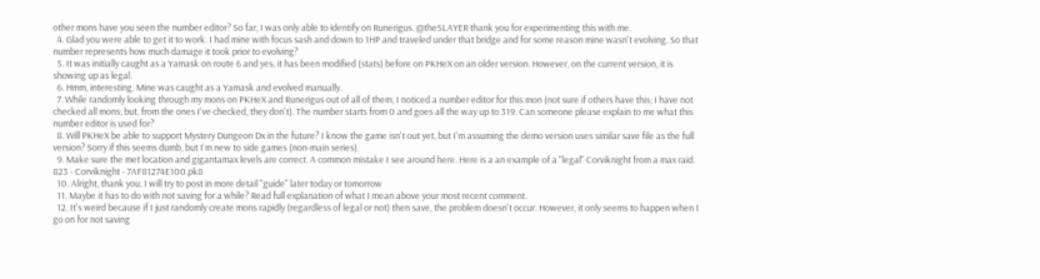other mons have you seen the number editor? So far, I was only able to identify on Runerigus. @theSLAYER thank you for experimenting this with me.
  4. Glad you were able to get it to work. I had mine with focus sash and down to 1HP and traveled under that bridge and for some reason mine wasn't evolving. So that number represents how much damage it took prior to evolving?
  5. It was initially caught as a Yamask on route 6 and yes, it has been modified (stats) before on PKHeX on an older version. However, on the current version, it is showing up as legal.
  6. Hmm, interesting. Mine was caught as a Yamask and evolved manually.
  7. While randomly looking through my mons on PKHeX and Runerigus out of all of them, I noticed a number editor for this mon (not sure if others have this; I have not checked all mons; but, from the ones I've checked, they don't). The number starts from 0 and goes all the way up to 319. Can someone please explain to me what this number editor is used for?
  8. Will PKHeX be able to support Mystery Dungeon Dx in the future? I know the game isn't out yet, but I'm assuming the demo version uses similar save file as the full version? Sorry if this seems dumb, but I'm new to side games (non-main series).
  9. Make sure the met location and gigantamax levels are correct. A common mistake I see around here. Here is a an example of a "legal" Corviknight from a max raid. 823 - Corviknight - 7AF81274E100.pk8
  10. Alright, thank you. I will try to post in more detail "guide" later today or tomorrow
  11. Maybe it has to do with not saving for a while? Read full explanation of what I mean above your most recent comment.
  12. It's weird because if I just randomly create mons rapidly (regardless of legal or not) then save, the problem doesn't occur. However, it only seems to happen when I go on for not saving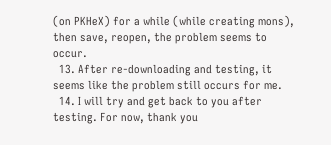(on PKHeX) for a while (while creating mons), then save, reopen, the problem seems to occur.
  13. After re-downloading and testing, it seems like the problem still occurs for me.
  14. I will try and get back to you after testing. For now, thank you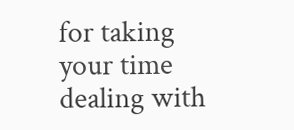for taking your time dealing with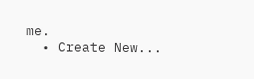me.
  • Create New...